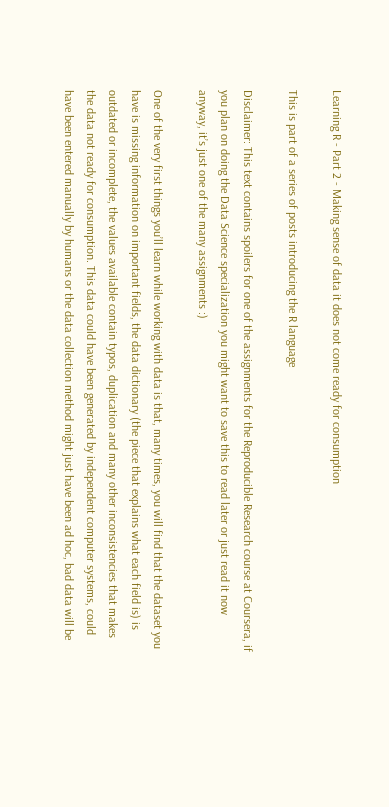Learning R - Part 2 - Making sense of data it does not come ready for consumption

This is part of a series of posts introducing the R language

Disclaimer: This text contains spoilers for one of the assignments for the Reproducible Research course at Coursera, if you plan on doing the Data Science specialization you might want to save this to read later or just read it now anyway, it’s just one of the many assignments :)

One of the very first things you’ll learn while working with data is that, many times, you will find that the dataset you have is missing information on important fields, the data dictionary (the piece that explains what each field is) is outdated or incomplete, the values available contain typos, duplication and many other inconsistencies that makes the data not ready for consumption. This data could have been generated by independent computer systems, could have been entered manually by humans or the data collection method might just have been ad hoc, bad data will be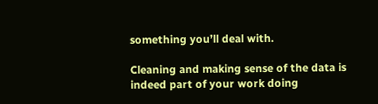something you’ll deal with.

Cleaning and making sense of the data is indeed part of your work doing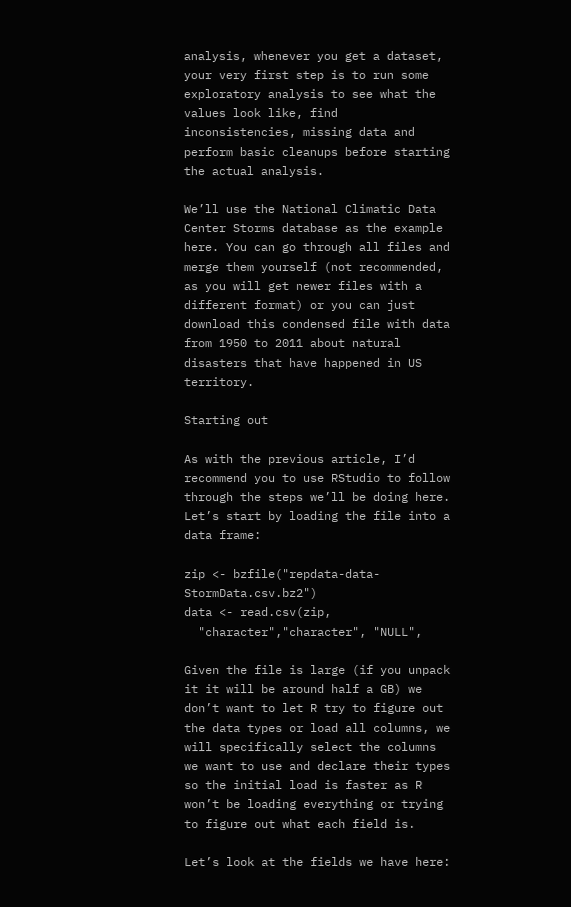analysis, whenever you get a dataset, your very first step is to run some exploratory analysis to see what the values look like, find inconsistencies, missing data and perform basic cleanups before starting the actual analysis.

We’ll use the National Climatic Data Center Storms database as the example here. You can go through all files and merge them yourself (not recommended, as you will get newer files with a different format) or you can just download this condensed file with data from 1950 to 2011 about natural disasters that have happened in US territory.

Starting out

As with the previous article, I’d recommend you to use RStudio to follow through the steps we’ll be doing here. Let’s start by loading the file into a data frame:

zip <- bzfile("repdata-data-StormData.csv.bz2")
data <- read.csv(zip,
  "character","character", "NULL",

Given the file is large (if you unpack it it will be around half a GB) we don’t want to let R try to figure out the data types or load all columns, we will specifically select the columns we want to use and declare their types so the initial load is faster as R won’t be loading everything or trying to figure out what each field is.

Let’s look at the fields we have here: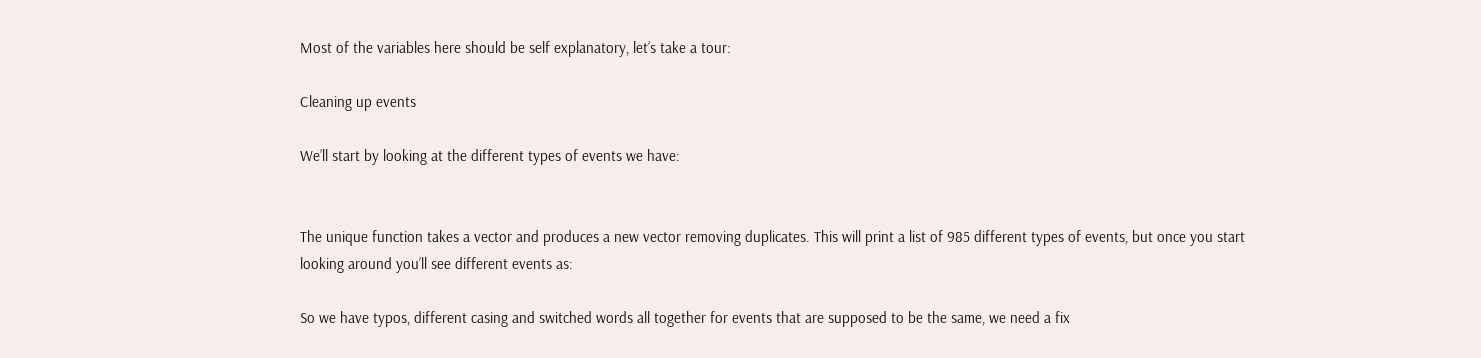Most of the variables here should be self explanatory, let’s take a tour:

Cleaning up events

We’ll start by looking at the different types of events we have:


The unique function takes a vector and produces a new vector removing duplicates. This will print a list of 985 different types of events, but once you start looking around you’ll see different events as:

So we have typos, different casing and switched words all together for events that are supposed to be the same, we need a fix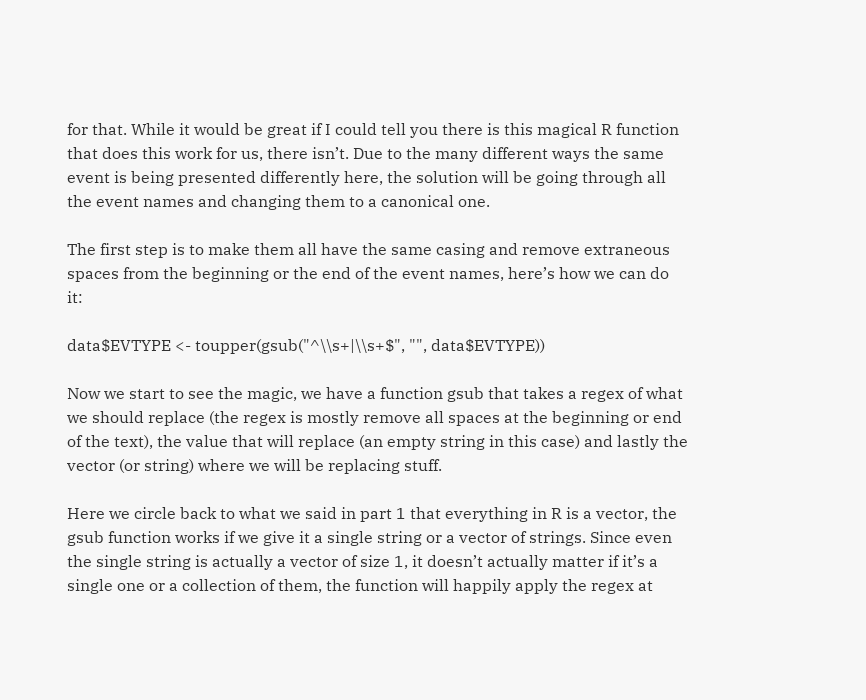for that. While it would be great if I could tell you there is this magical R function that does this work for us, there isn’t. Due to the many different ways the same event is being presented differently here, the solution will be going through all the event names and changing them to a canonical one.

The first step is to make them all have the same casing and remove extraneous spaces from the beginning or the end of the event names, here’s how we can do it:

data$EVTYPE <- toupper(gsub("^\\s+|\\s+$", "", data$EVTYPE))

Now we start to see the magic, we have a function gsub that takes a regex of what we should replace (the regex is mostly remove all spaces at the beginning or end of the text), the value that will replace (an empty string in this case) and lastly the vector (or string) where we will be replacing stuff.

Here we circle back to what we said in part 1 that everything in R is a vector, the gsub function works if we give it a single string or a vector of strings. Since even the single string is actually a vector of size 1, it doesn’t actually matter if it’s a single one or a collection of them, the function will happily apply the regex at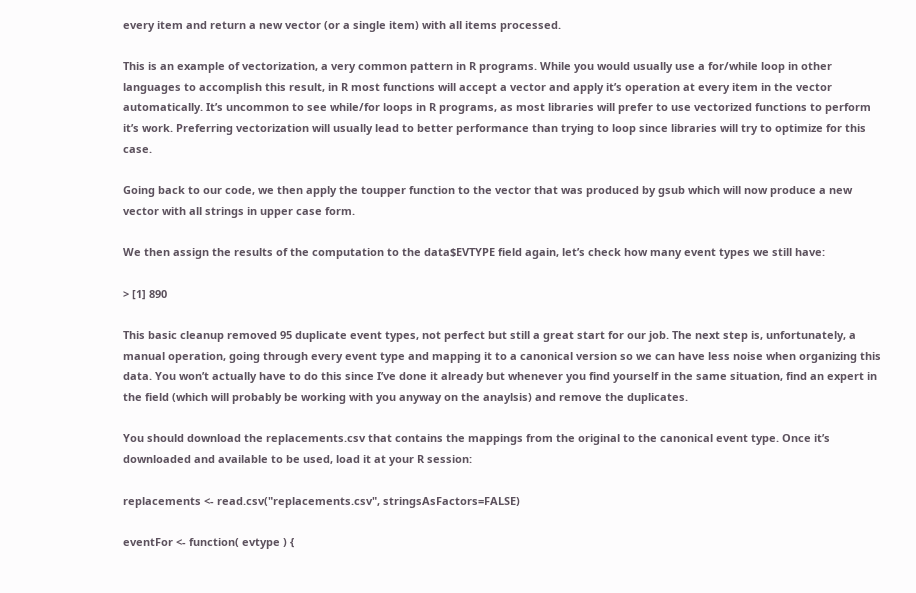every item and return a new vector (or a single item) with all items processed.

This is an example of vectorization, a very common pattern in R programs. While you would usually use a for/while loop in other languages to accomplish this result, in R most functions will accept a vector and apply it’s operation at every item in the vector automatically. It’s uncommon to see while/for loops in R programs, as most libraries will prefer to use vectorized functions to perform it’s work. Preferring vectorization will usually lead to better performance than trying to loop since libraries will try to optimize for this case.

Going back to our code, we then apply the toupper function to the vector that was produced by gsub which will now produce a new vector with all strings in upper case form.

We then assign the results of the computation to the data$EVTYPE field again, let’s check how many event types we still have:

> [1] 890

This basic cleanup removed 95 duplicate event types, not perfect but still a great start for our job. The next step is, unfortunately, a manual operation, going through every event type and mapping it to a canonical version so we can have less noise when organizing this data. You won’t actually have to do this since I’ve done it already but whenever you find yourself in the same situation, find an expert in the field (which will probably be working with you anyway on the anaylsis) and remove the duplicates.

You should download the replacements.csv that contains the mappings from the original to the canonical event type. Once it’s downloaded and available to be used, load it at your R session:

replacements <- read.csv("replacements.csv", stringsAsFactors=FALSE)

eventFor <- function( evtype ) {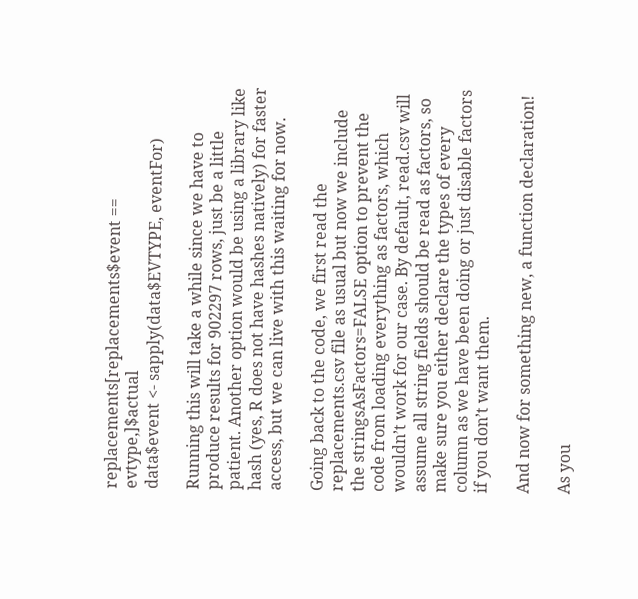replacements[replacements$event == evtype,]$actual
data$event <- sapply(data$EVTYPE, eventFor)

Running this will take a while since we have to produce results for 902297 rows, just be a little patient. Another option would be using a library like hash (yes, R does not have hashes natively) for faster access, but we can live with this waiting for now.

Going back to the code, we first read the replacements.csv file as usual but now we include the stringsAsFactors=FALSE option to prevent the code from loading everything as factors, which wouldn’t work for our case. By default, read.csv will assume all string fields should be read as factors, so make sure you either declare the types of every column as we have been doing or just disable factors if you don’t want them.

And now for something new, a function declaration!

As you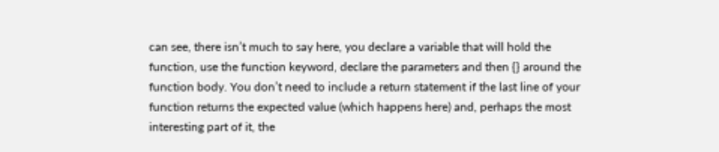can see, there isn’t much to say here, you declare a variable that will hold the function, use the function keyword, declare the parameters and then {} around the function body. You don’t need to include a return statement if the last line of your function returns the expected value (which happens here) and, perhaps the most interesting part of it, the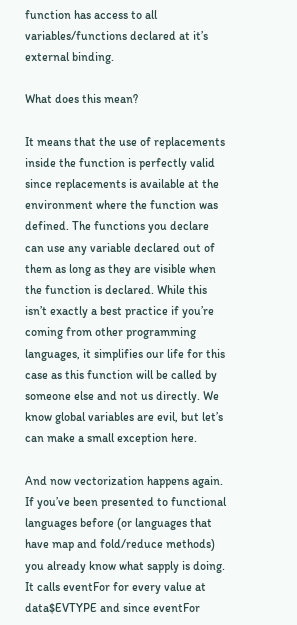function has access to all variables/functions declared at it’s external binding.

What does this mean?

It means that the use of replacements inside the function is perfectly valid since replacements is available at the environment where the function was defined. The functions you declare can use any variable declared out of them as long as they are visible when the function is declared. While this isn’t exactly a best practice if you’re coming from other programming languages, it simplifies our life for this case as this function will be called by someone else and not us directly. We know global variables are evil, but let’s can make a small exception here.

And now vectorization happens again. If you’ve been presented to functional languages before (or languages that have map and fold/reduce methods) you already know what sapply is doing. It calls eventFor for every value at data$EVTYPE and since eventFor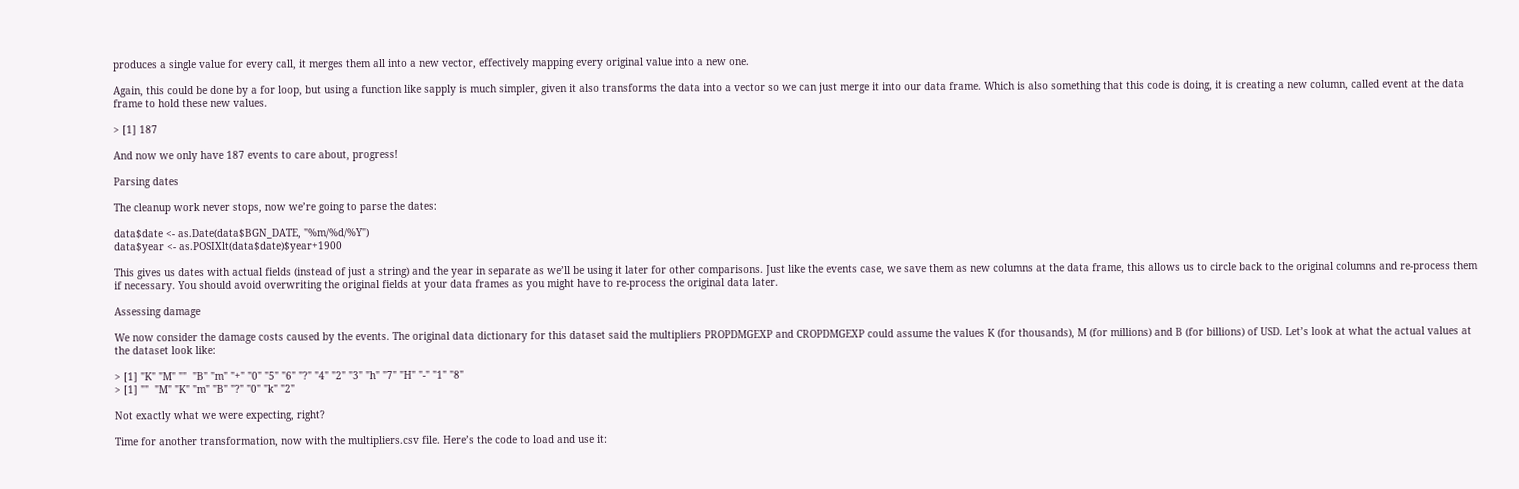produces a single value for every call, it merges them all into a new vector, effectively mapping every original value into a new one.

Again, this could be done by a for loop, but using a function like sapply is much simpler, given it also transforms the data into a vector so we can just merge it into our data frame. Which is also something that this code is doing, it is creating a new column, called event at the data frame to hold these new values.

> [1] 187

And now we only have 187 events to care about, progress!

Parsing dates

The cleanup work never stops, now we’re going to parse the dates:

data$date <- as.Date(data$BGN_DATE, "%m/%d/%Y")
data$year <- as.POSIXlt(data$date)$year+1900

This gives us dates with actual fields (instead of just a string) and the year in separate as we’ll be using it later for other comparisons. Just like the events case, we save them as new columns at the data frame, this allows us to circle back to the original columns and re-process them if necessary. You should avoid overwriting the original fields at your data frames as you might have to re-process the original data later.

Assessing damage

We now consider the damage costs caused by the events. The original data dictionary for this dataset said the multipliers PROPDMGEXP and CROPDMGEXP could assume the values K (for thousands), M (for millions) and B (for billions) of USD. Let’s look at what the actual values at the dataset look like:

> [1] "K" "M" ""  "B" "m" "+" "0" "5" "6" "?" "4" "2" "3" "h" "7" "H" "-" "1" "8"
> [1] ""  "M" "K" "m" "B" "?" "0" "k" "2"

Not exactly what we were expecting, right?

Time for another transformation, now with the multipliers.csv file. Here’s the code to load and use it: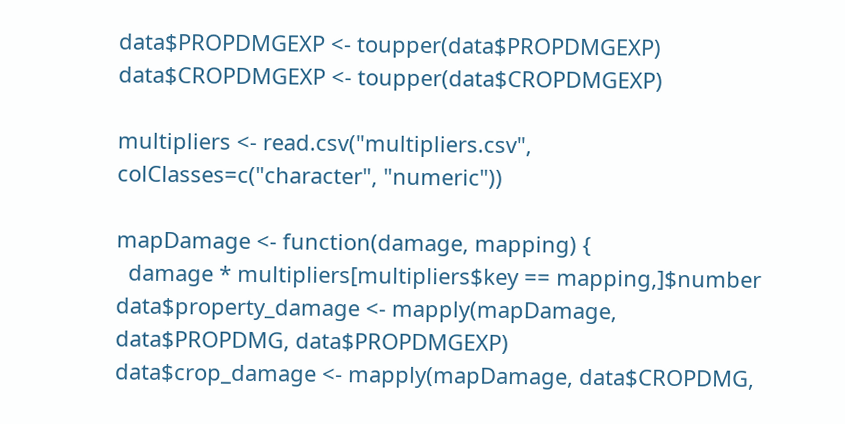data$PROPDMGEXP <- toupper(data$PROPDMGEXP)
data$CROPDMGEXP <- toupper(data$CROPDMGEXP)

multipliers <- read.csv("multipliers.csv", colClasses=c("character", "numeric"))

mapDamage <- function(damage, mapping) {
  damage * multipliers[multipliers$key == mapping,]$number
data$property_damage <- mapply(mapDamage, data$PROPDMG, data$PROPDMGEXP)
data$crop_damage <- mapply(mapDamage, data$CROPDMG,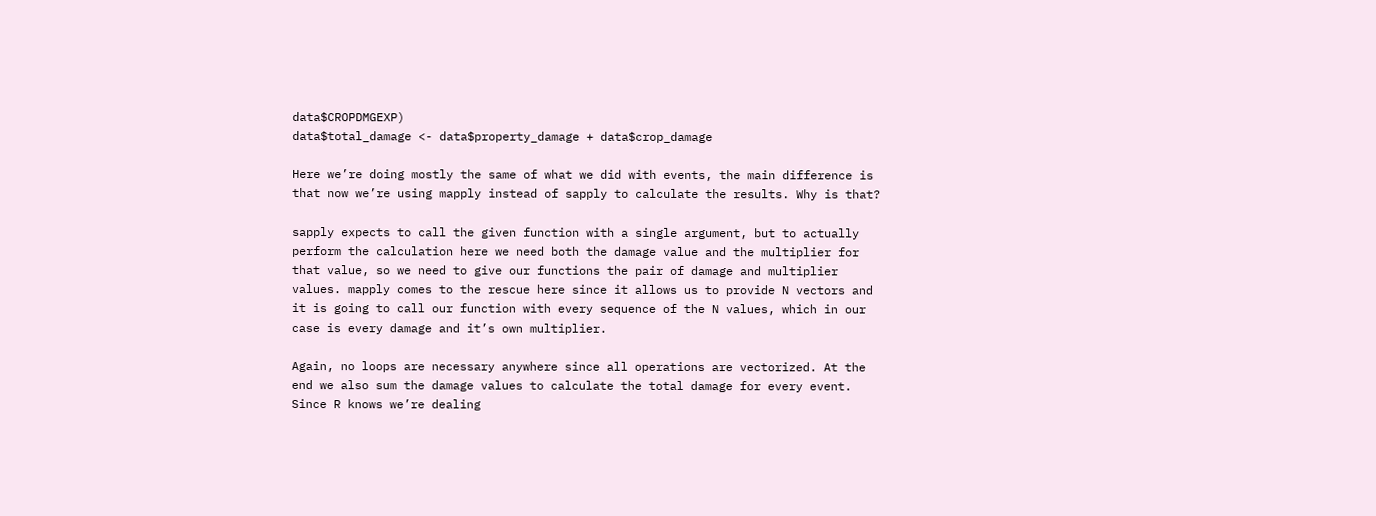data$CROPDMGEXP)
data$total_damage <- data$property_damage + data$crop_damage

Here we’re doing mostly the same of what we did with events, the main difference is that now we’re using mapply instead of sapply to calculate the results. Why is that?

sapply expects to call the given function with a single argument, but to actually perform the calculation here we need both the damage value and the multiplier for that value, so we need to give our functions the pair of damage and multiplier values. mapply comes to the rescue here since it allows us to provide N vectors and it is going to call our function with every sequence of the N values, which in our case is every damage and it’s own multiplier.

Again, no loops are necessary anywhere since all operations are vectorized. At the end we also sum the damage values to calculate the total damage for every event. Since R knows we’re dealing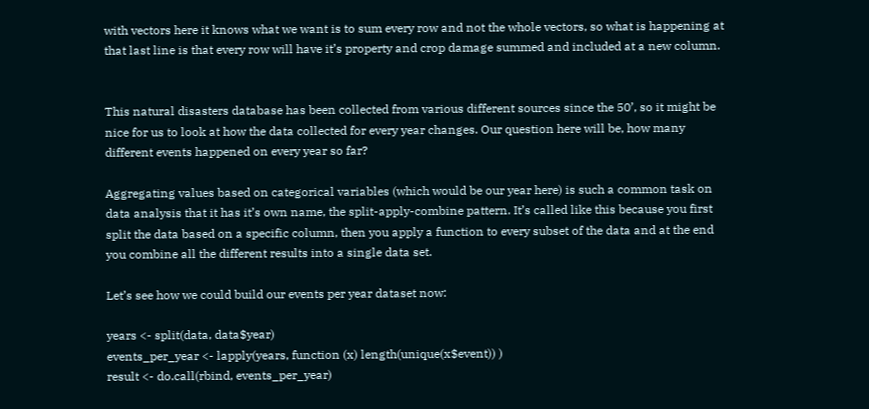with vectors here it knows what we want is to sum every row and not the whole vectors, so what is happening at that last line is that every row will have it’s property and crop damage summed and included at a new column.


This natural disasters database has been collected from various different sources since the 50’, so it might be nice for us to look at how the data collected for every year changes. Our question here will be, how many different events happened on every year so far?

Aggregating values based on categorical variables (which would be our year here) is such a common task on data analysis that it has it’s own name, the split-apply-combine pattern. It’s called like this because you first split the data based on a specific column, then you apply a function to every subset of the data and at the end you combine all the different results into a single data set.

Let’s see how we could build our events per year dataset now:

years <- split(data, data$year)
events_per_year <- lapply(years, function (x) length(unique(x$event)) )
result <- do.call(rbind, events_per_year)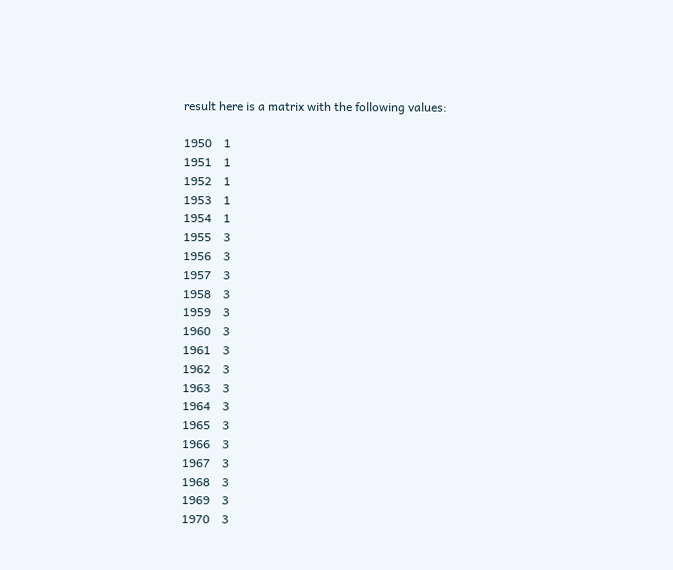result here is a matrix with the following values:

1950    1
1951    1
1952    1
1953    1
1954    1
1955    3
1956    3
1957    3
1958    3
1959    3
1960    3
1961    3
1962    3
1963    3
1964    3
1965    3
1966    3
1967    3
1968    3
1969    3
1970    3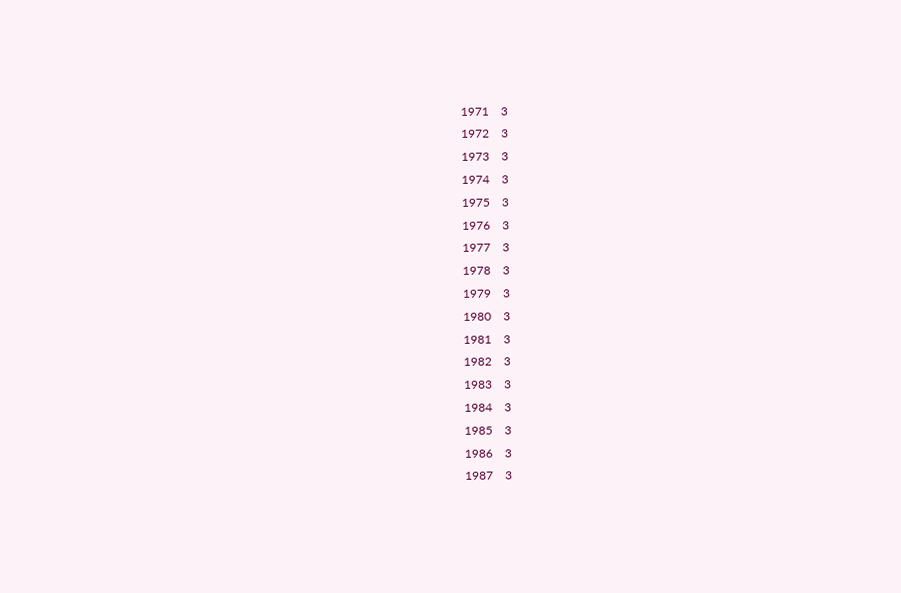1971    3
1972    3
1973    3
1974    3
1975    3
1976    3
1977    3
1978    3
1979    3
1980    3
1981    3
1982    3
1983    3
1984    3
1985    3
1986    3
1987    3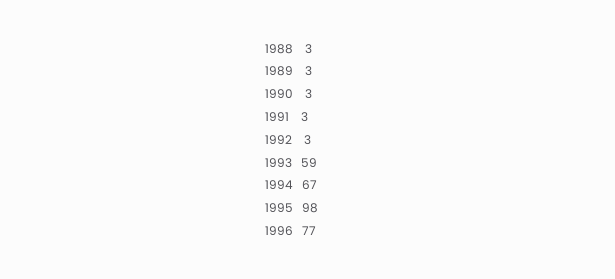1988    3
1989    3
1990    3
1991    3
1992    3
1993   59
1994   67
1995   98
1996   77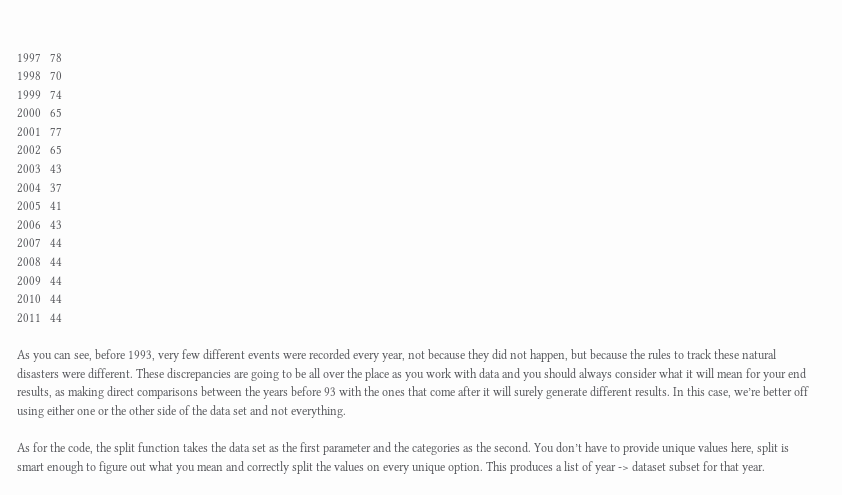1997   78
1998   70
1999   74
2000   65
2001   77
2002   65
2003   43
2004   37
2005   41
2006   43
2007   44
2008   44
2009   44
2010   44
2011   44

As you can see, before 1993, very few different events were recorded every year, not because they did not happen, but because the rules to track these natural disasters were different. These discrepancies are going to be all over the place as you work with data and you should always consider what it will mean for your end results, as making direct comparisons between the years before 93 with the ones that come after it will surely generate different results. In this case, we’re better off using either one or the other side of the data set and not everything.

As for the code, the split function takes the data set as the first parameter and the categories as the second. You don’t have to provide unique values here, split is smart enough to figure out what you mean and correctly split the values on every unique option. This produces a list of year -> dataset subset for that year.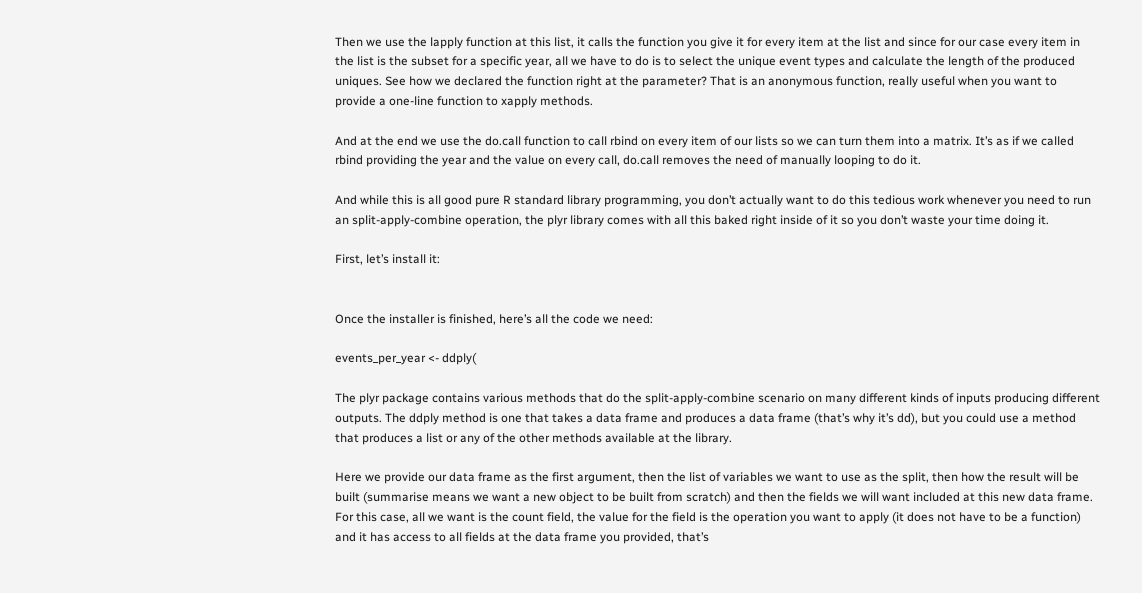Then we use the lapply function at this list, it calls the function you give it for every item at the list and since for our case every item in the list is the subset for a specific year, all we have to do is to select the unique event types and calculate the length of the produced uniques. See how we declared the function right at the parameter? That is an anonymous function, really useful when you want to provide a one-line function to xapply methods.

And at the end we use the do.call function to call rbind on every item of our lists so we can turn them into a matrix. It’s as if we called rbind providing the year and the value on every call, do.call removes the need of manually looping to do it.

And while this is all good pure R standard library programming, you don’t actually want to do this tedious work whenever you need to run an split-apply-combine operation, the plyr library comes with all this baked right inside of it so you don’t waste your time doing it.

First, let’s install it:


Once the installer is finished, here’s all the code we need:

events_per_year <- ddply(

The plyr package contains various methods that do the split-apply-combine scenario on many different kinds of inputs producing different outputs. The ddply method is one that takes a data frame and produces a data frame (that’s why it’s dd), but you could use a method that produces a list or any of the other methods available at the library.

Here we provide our data frame as the first argument, then the list of variables we want to use as the split, then how the result will be built (summarise means we want a new object to be built from scratch) and then the fields we will want included at this new data frame. For this case, all we want is the count field, the value for the field is the operation you want to apply (it does not have to be a function) and it has access to all fields at the data frame you provided, that’s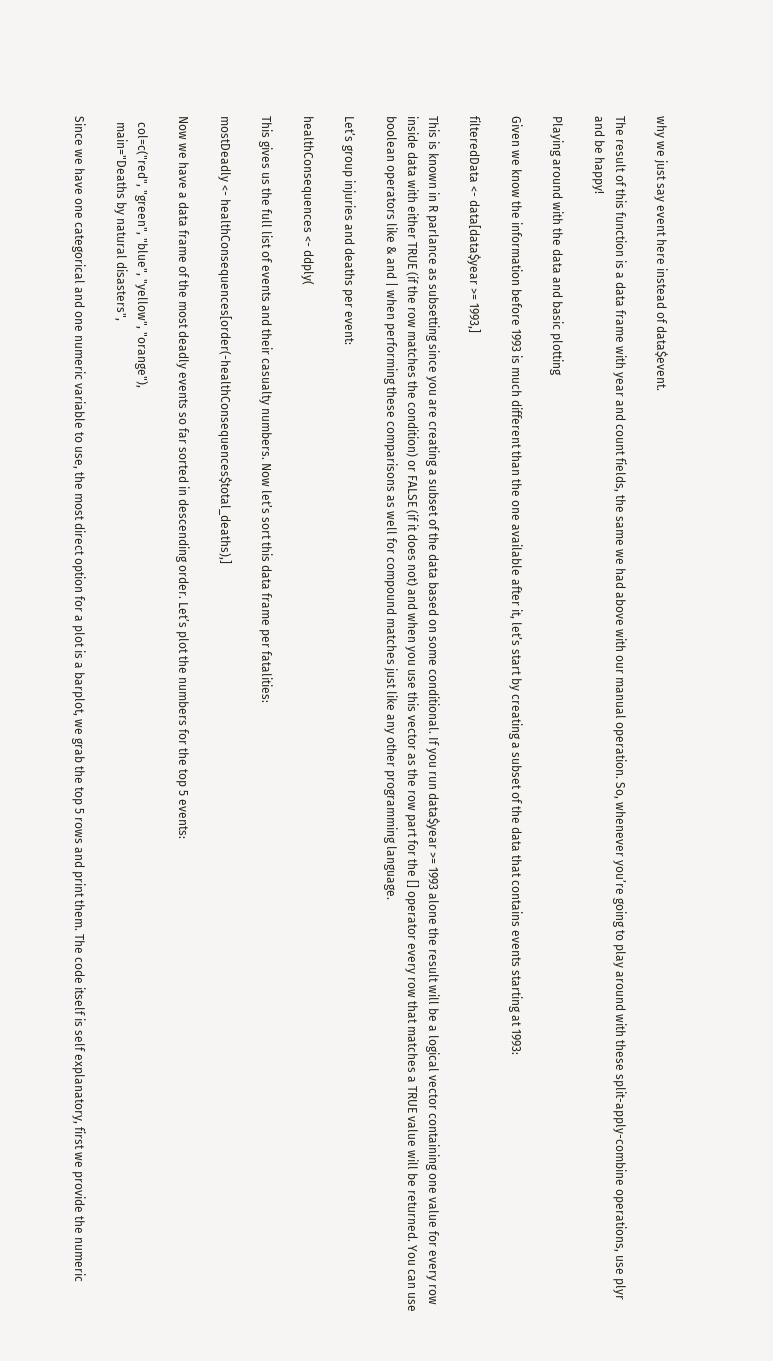why we just say event here instead of data$event.

The result of this function is a data frame with year and count fields, the same we had above with our manual operation. So, whenever you’re going to play around with these split-apply-combine operations, use plyr and be happy!

Playing around with the data and basic plotting

Given we know the information before 1993 is much different than the one available after it, let’s start by creating a subset of the data that contains events starting at 1993:

filteredData <- data[data$year >= 1993,]

This is known in R parlance as subsetting since you are creating a subset of the data based on some conditional. If you run data$year >= 1993 alone the result will be a logical vector containing one value for every row inside data with either TRUE (if the row matches the condition) or FALSE (if it does not) and when you use this vector as the row part for the [] operator every row that matches a TRUE value will be returned. You can use boolean operators like & and | when performing these comparisons as well for compound matches just like any other programming language.

Let’s group injuries and deaths per event:

healthConsequences <- ddply(

This gives us the full list of events and their casualty numbers. Now let’s sort this data frame per fatalities:

mostDeadly <- healthConsequences[order(-healthConsequences$total_deaths),]

Now we have a data frame of the most deadly events so far sorted in descending order. Let’s plot the numbers for the top 5 events:

  col=c("red", "green", "blue", "yellow", "orange"),
  main="Deaths by natural disasters",

Since we have one categorical and one numeric variable to use, the most direct option for a plot is a barplot, we grab the top 5 rows and print them. The code itself is self explanatory, first we provide the numeric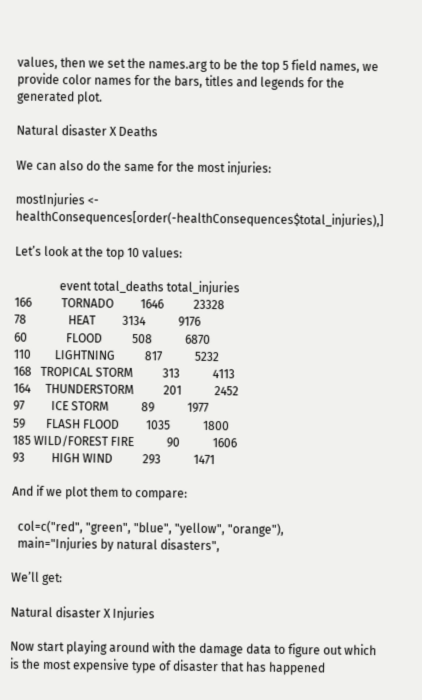values, then we set the names.arg to be the top 5 field names, we provide color names for the bars, titles and legends for the generated plot.

Natural disaster X Deaths

We can also do the same for the most injuries:

mostInjuries <- healthConsequences[order(-healthConsequences$total_injuries),]

Let’s look at the top 10 values:

               event total_deaths total_injuries
166          TORNADO         1646          23328
78              HEAT         3134           9176
60             FLOOD          508           6870
110        LIGHTNING          817           5232
168   TROPICAL STORM          313           4113
164     THUNDERSTORM          201           2452
97         ICE STORM           89           1977
59       FLASH FLOOD         1035           1800
185 WILD/FOREST FIRE           90           1606
93         HIGH WIND          293           1471

And if we plot them to compare:

  col=c("red", "green", "blue", "yellow", "orange"),
  main="Injuries by natural disasters",

We’ll get:

Natural disaster X Injuries

Now start playing around with the damage data to figure out which is the most expensive type of disaster that has happened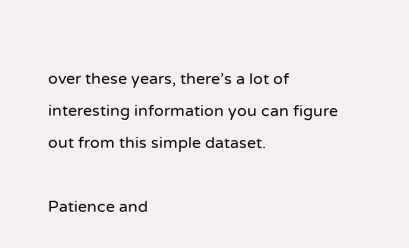over these years, there’s a lot of interesting information you can figure out from this simple dataset.

Patience and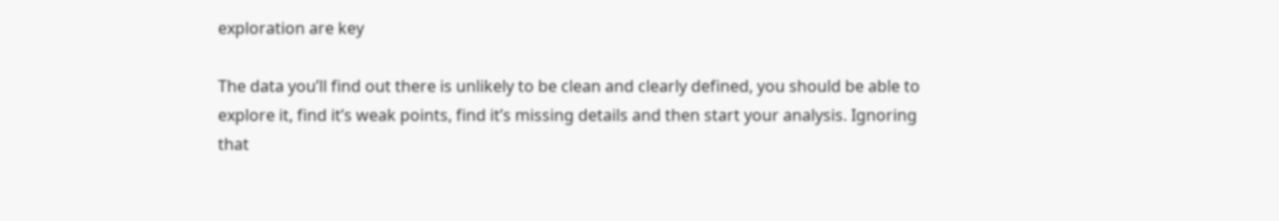exploration are key

The data you’ll find out there is unlikely to be clean and clearly defined, you should be able to explore it, find it’s weak points, find it’s missing details and then start your analysis. Ignoring that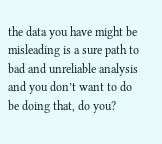the data you have might be misleading is a sure path to bad and unreliable analysis and you don’t want to do be doing that, do you?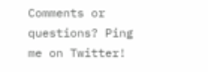Comments or questions? Ping me on Twitter!